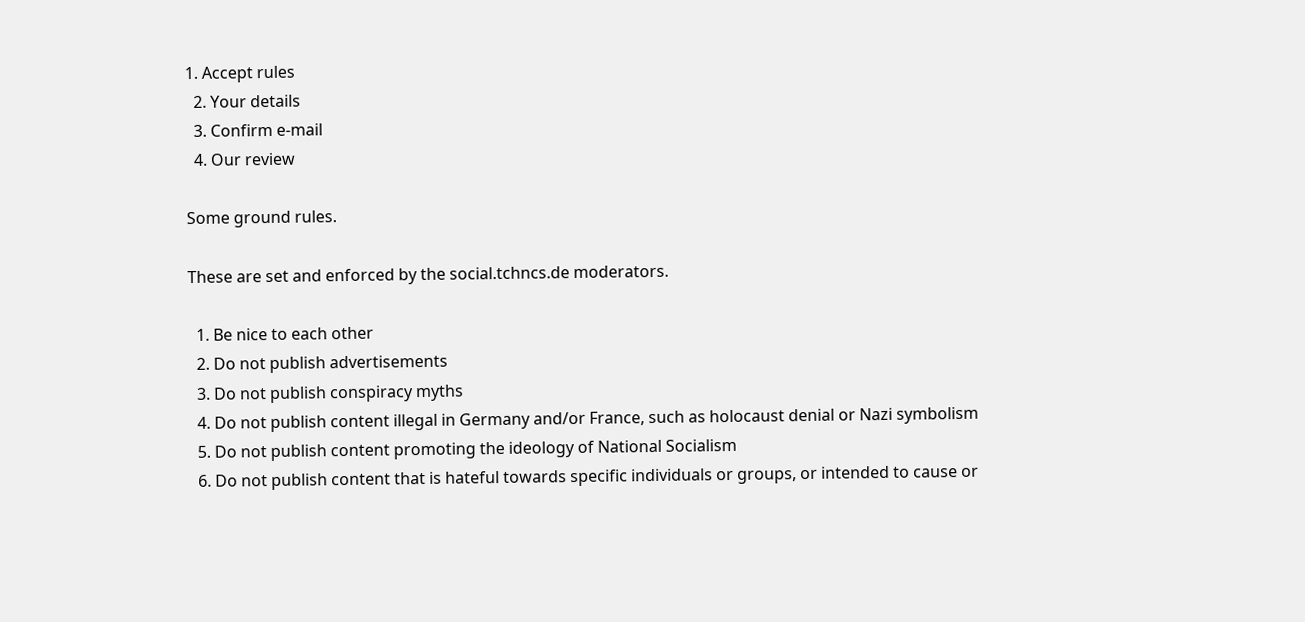1. Accept rules
  2. Your details
  3. Confirm e-mail
  4. Our review

Some ground rules.

These are set and enforced by the social.tchncs.de moderators.

  1. Be nice to each other
  2. Do not publish advertisements
  3. Do not publish conspiracy myths
  4. Do not publish content illegal in Germany and/or France, such as holocaust denial or Nazi symbolism
  5. Do not publish content promoting the ideology of National Socialism
  6. Do not publish content that is hateful towards specific individuals or groups, or intended to cause or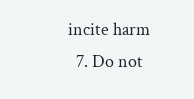incite harm
  7. Do not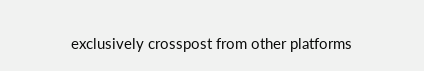exclusively crosspost from other platforms